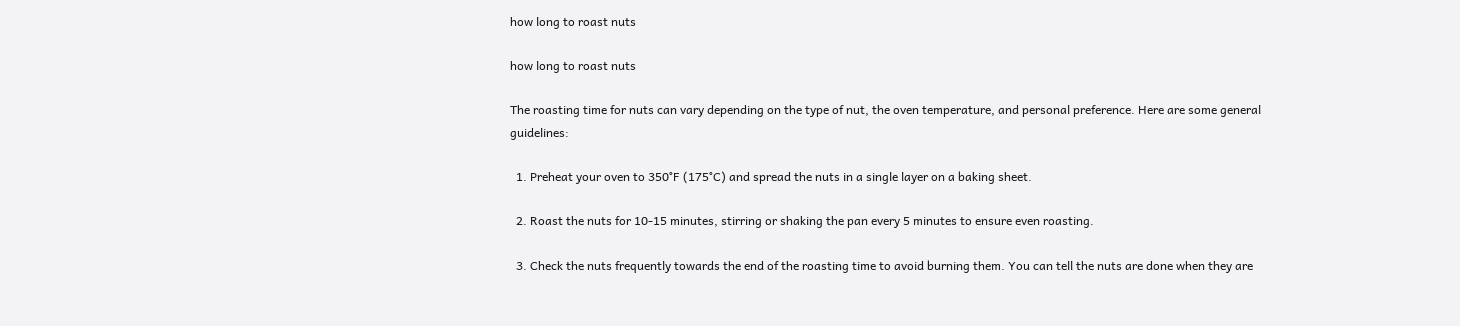how long to roast nuts

how long to roast nuts

The roasting time for nuts can vary depending on the type of nut, the oven temperature, and personal preference. Here are some general guidelines:

  1. Preheat your oven to 350°F (175°C) and spread the nuts in a single layer on a baking sheet.

  2. Roast the nuts for 10-15 minutes, stirring or shaking the pan every 5 minutes to ensure even roasting.

  3. Check the nuts frequently towards the end of the roasting time to avoid burning them. You can tell the nuts are done when they are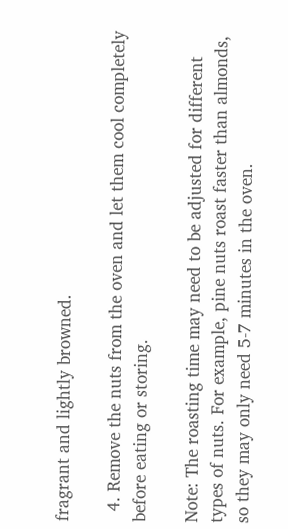fragrant and lightly browned.

  4. Remove the nuts from the oven and let them cool completely before eating or storing.

Note: The roasting time may need to be adjusted for different types of nuts. For example, pine nuts roast faster than almonds, so they may only need 5-7 minutes in the oven.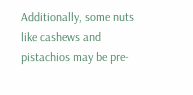Additionally, some nuts like cashews and pistachios may be pre-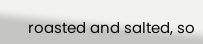roasted and salted, so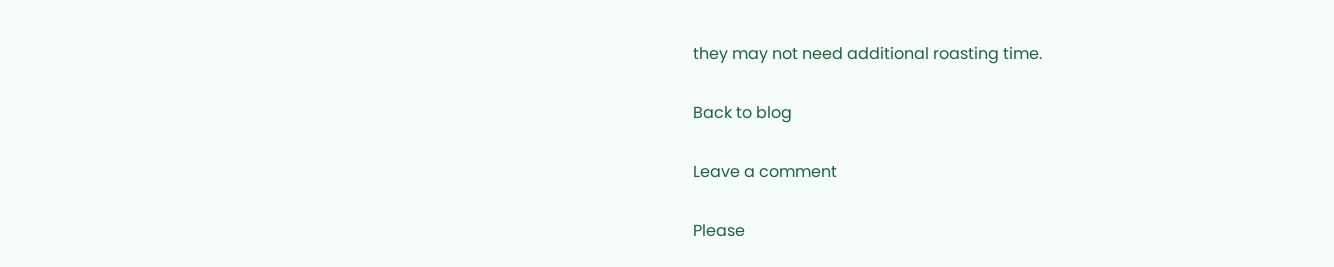they may not need additional roasting time.

Back to blog

Leave a comment

Please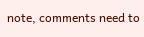note, comments need to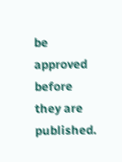be approved before they are published.